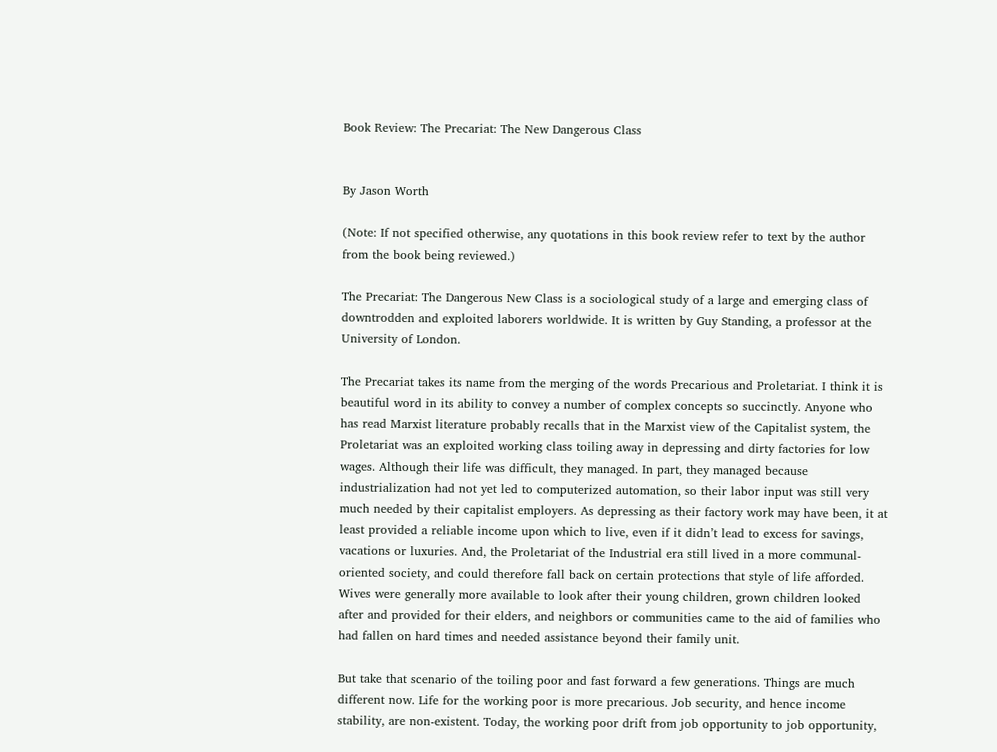Book Review: The Precariat: The New Dangerous Class


By Jason Worth

(Note: If not specified otherwise, any quotations in this book review refer to text by the author from the book being reviewed.)

The Precariat: The Dangerous New Class is a sociological study of a large and emerging class of downtrodden and exploited laborers worldwide. It is written by Guy Standing, a professor at the University of London.

The Precariat takes its name from the merging of the words Precarious and Proletariat. I think it is beautiful word in its ability to convey a number of complex concepts so succinctly. Anyone who has read Marxist literature probably recalls that in the Marxist view of the Capitalist system, the Proletariat was an exploited working class toiling away in depressing and dirty factories for low wages. Although their life was difficult, they managed. In part, they managed because industrialization had not yet led to computerized automation, so their labor input was still very much needed by their capitalist employers. As depressing as their factory work may have been, it at least provided a reliable income upon which to live, even if it didn’t lead to excess for savings, vacations or luxuries. And, the Proletariat of the Industrial era still lived in a more communal-oriented society, and could therefore fall back on certain protections that style of life afforded. Wives were generally more available to look after their young children, grown children looked after and provided for their elders, and neighbors or communities came to the aid of families who had fallen on hard times and needed assistance beyond their family unit.

But take that scenario of the toiling poor and fast forward a few generations. Things are much different now. Life for the working poor is more precarious. Job security, and hence income stability, are non-existent. Today, the working poor drift from job opportunity to job opportunity,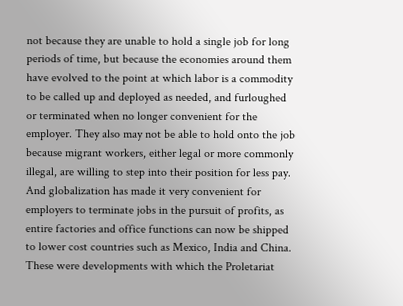not because they are unable to hold a single job for long periods of time, but because the economies around them have evolved to the point at which labor is a commodity to be called up and deployed as needed, and furloughed or terminated when no longer convenient for the employer. They also may not be able to hold onto the job because migrant workers, either legal or more commonly illegal, are willing to step into their position for less pay. And globalization has made it very convenient for employers to terminate jobs in the pursuit of profits, as entire factories and office functions can now be shipped to lower cost countries such as Mexico, India and China. These were developments with which the Proletariat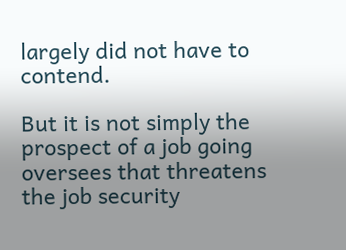largely did not have to contend.

But it is not simply the prospect of a job going oversees that threatens the job security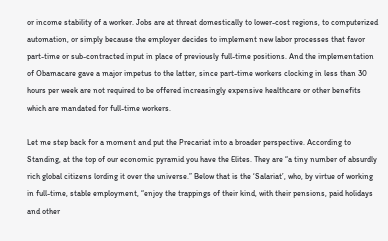or income stability of a worker. Jobs are at threat domestically to lower-cost regions, to computerized automation, or simply because the employer decides to implement new labor processes that favor part-time or sub-contracted input in place of previously full-time positions. And the implementation of Obamacare gave a major impetus to the latter, since part-time workers clocking in less than 30 hours per week are not required to be offered increasingly expensive healthcare or other benefits which are mandated for full-time workers.

Let me step back for a moment and put the Precariat into a broader perspective. According to Standing, at the top of our economic pyramid you have the Elites. They are “a tiny number of absurdly rich global citizens lording it over the universe.” Below that is the ‘Salariat’, who, by virtue of working in full-time, stable employment, “enjoy the trappings of their kind, with their pensions, paid holidays and other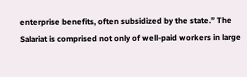enterprise benefits, often subsidized by the state.” The Salariat is comprised not only of well-paid workers in large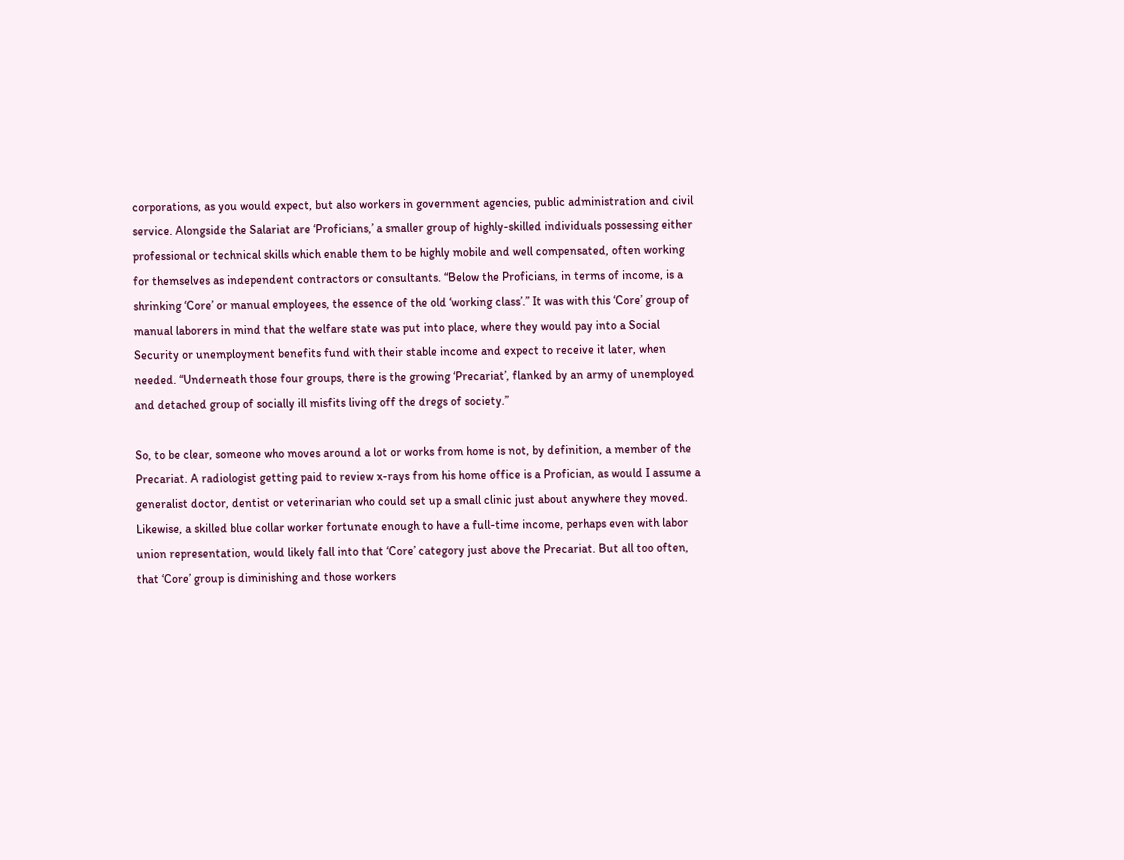corporations, as you would expect, but also workers in government agencies, public administration and civil service. Alongside the Salariat are ‘Proficians,’ a smaller group of highly-skilled individuals possessing either professional or technical skills which enable them to be highly mobile and well compensated, often working for themselves as independent contractors or consultants. “Below the Proficians, in terms of income, is a shrinking ‘Core’ or manual employees, the essence of the old ‘working class’.” It was with this ‘Core’ group of manual laborers in mind that the welfare state was put into place, where they would pay into a Social Security or unemployment benefits fund with their stable income and expect to receive it later, when needed. “Underneath those four groups, there is the growing ‘Precariat’, flanked by an army of unemployed and detached group of socially ill misfits living off the dregs of society.”

So, to be clear, someone who moves around a lot or works from home is not, by definition, a member of the Precariat. A radiologist getting paid to review x-rays from his home office is a Profician, as would I assume a generalist doctor, dentist or veterinarian who could set up a small clinic just about anywhere they moved. Likewise, a skilled blue collar worker fortunate enough to have a full-time income, perhaps even with labor union representation, would likely fall into that ‘Core’ category just above the Precariat. But all too often, that ‘Core’ group is diminishing and those workers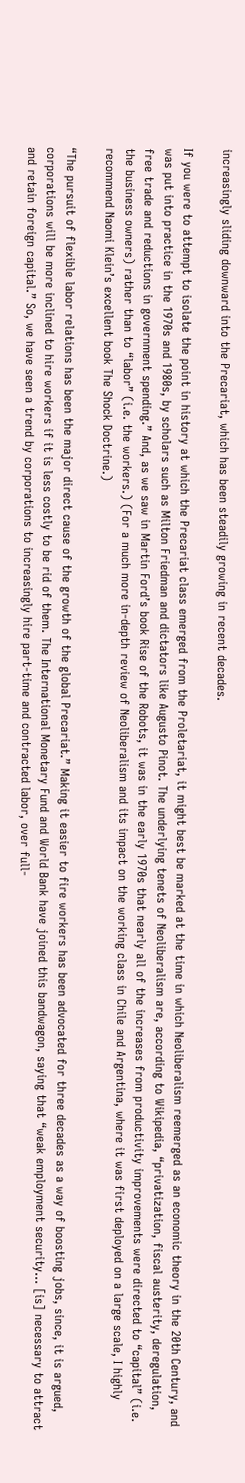increasingly sliding downward into the Precariat, which has been steadily growing in recent decades.

If you were to attempt to isolate the point in history at which the Precariat class emerged from the Proletariat, it might best be marked at the time in which Neoliberalism reemerged as an economic theory in the 20th Century, and was put into practice in the 1970s and 1980s, by scholars such as Milton Friedman and dictators like Augusto Pinot. The underlying tenets of Neoliberalism are, according to Wikipedia, “privatization, fiscal austerity, deregulation, free trade and reductions in government spending.” And, as we saw in Martin Ford’s book Rise of the Robots, it was in the early 1970s that nearly all of the increases from productivity improvements were directed to “capital” (i.e. the business owners) rather than to “labor” (i.e. the workers.) (For a much more in-depth review of Neoliberalism and its impact on the working class in Chile and Argentina, where it was first deployed on a large scale, I highly recommend Naomi Klein’s excellent book The Shock Doctrine.)

“The pursuit of flexible labor relations has been the major direct cause of the growth of the global Precariat.” Making it easier to fire workers has been advocated for three decades as a way of boosting jobs, since, it is argued, corporations will be more inclined to hire workers if it is less costly to be rid of them. The International Monetary Fund and World Bank have joined this bandwagon, saying that “weak employment security… [is] necessary to attract and retain foreign capital.” So, we have seen a trend by corporations to increasingly hire part-time and contracted labor, over full-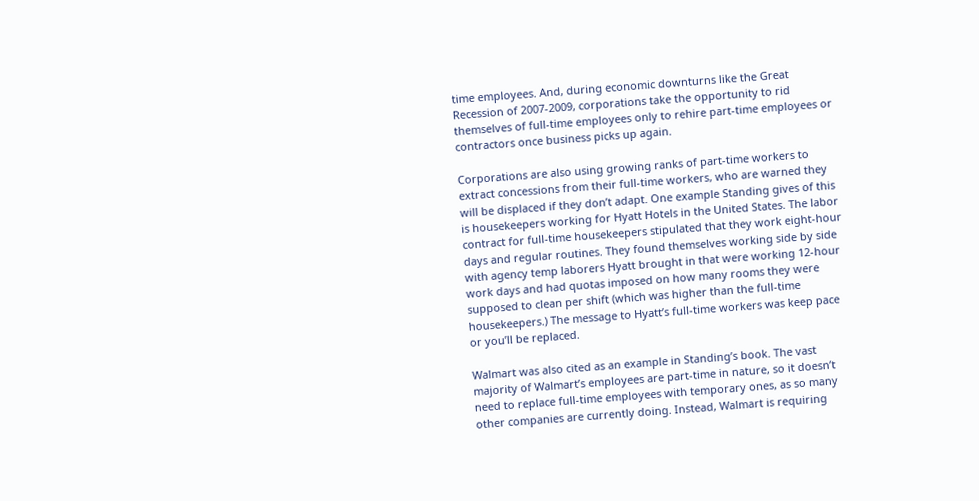time employees. And, during economic downturns like the Great Recession of 2007-2009, corporations take the opportunity to rid themselves of full-time employees only to rehire part-time employees or contractors once business picks up again.

Corporations are also using growing ranks of part-time workers to extract concessions from their full-time workers, who are warned they will be displaced if they don’t adapt. One example Standing gives of this is housekeepers working for Hyatt Hotels in the United States. The labor contract for full-time housekeepers stipulated that they work eight-hour days and regular routines. They found themselves working side by side with agency temp laborers Hyatt brought in that were working 12-hour work days and had quotas imposed on how many rooms they were supposed to clean per shift (which was higher than the full-time housekeepers.) The message to Hyatt’s full-time workers was keep pace or you’ll be replaced.

Walmart was also cited as an example in Standing’s book. The vast majority of Walmart’s employees are part-time in nature, so it doesn’t need to replace full-time employees with temporary ones, as so many other companies are currently doing. Instead, Walmart is requiring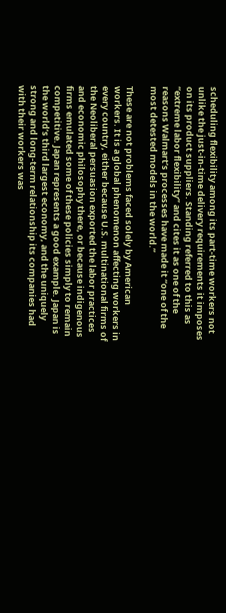scheduling flexibility among its part-time workers not unlike the just-in-time delivery requirements it imposes on its product suppliers. Standing referred to this as “extreme labor flexibility” and cites it as one of the reasons Walmart’s processes have made it “one of the most detested models in the world.”

These are not problems faced solely by American workers. It is a global phenomenon affecting workers in every country, either because U.S. multinational firms of the Neoliberal persuasion exported the labor practices and economic philosophy there, or because indigenous firms emulated some of these policies simply to remain competitive. Japan represents a good example. Japan is the world’s third largest economy, and the uniquely strong and long-term relationship its companies had with their workers was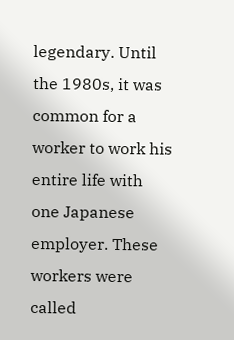legendary. Until the 1980s, it was common for a worker to work his entire life with one Japanese employer. These workers were called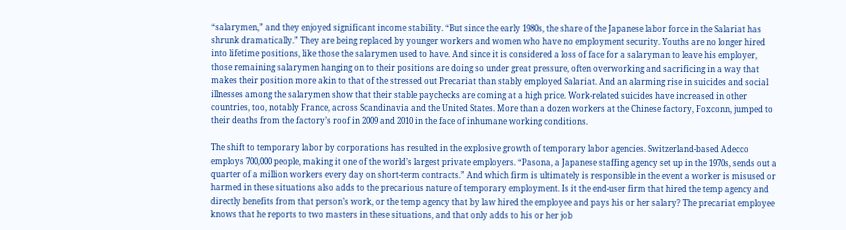“salarymen,” and they enjoyed significant income stability. “But since the early 1980s, the share of the Japanese labor force in the Salariat has shrunk dramatically.” They are being replaced by younger workers and women who have no employment security. Youths are no longer hired into lifetime positions, like those the salarymen used to have. And since it is considered a loss of face for a salaryman to leave his employer, those remaining salarymen hanging on to their positions are doing so under great pressure, often overworking and sacrificing in a way that makes their position more akin to that of the stressed out Precariat than stably employed Salariat. And an alarming rise in suicides and social illnesses among the salarymen show that their stable paychecks are coming at a high price. Work-related suicides have increased in other countries, too, notably France, across Scandinavia and the United States. More than a dozen workers at the Chinese factory, Foxconn, jumped to their deaths from the factory’s roof in 2009 and 2010 in the face of inhumane working conditions.

The shift to temporary labor by corporations has resulted in the explosive growth of temporary labor agencies. Switzerland-based Adecco employs 700,000 people, making it one of the world’s largest private employers. “Pasona, a Japanese staffing agency set up in the 1970s, sends out a quarter of a million workers every day on short-term contracts.” And which firm is ultimately is responsible in the event a worker is misused or harmed in these situations also adds to the precarious nature of temporary employment. Is it the end-user firm that hired the temp agency and directly benefits from that person’s work, or the temp agency that by law hired the employee and pays his or her salary? The precariat employee knows that he reports to two masters in these situations, and that only adds to his or her job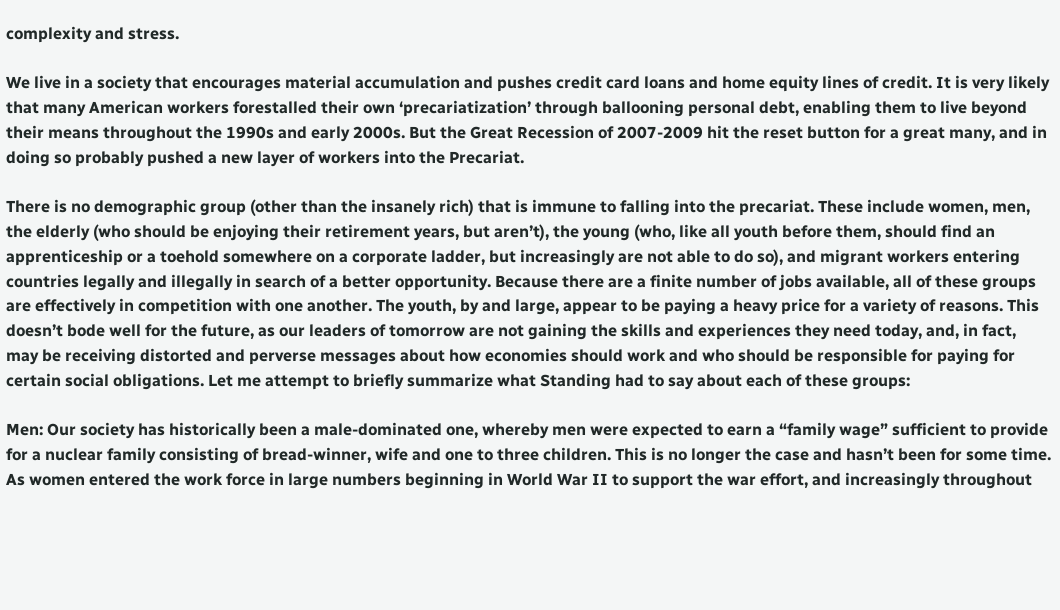complexity and stress.

We live in a society that encourages material accumulation and pushes credit card loans and home equity lines of credit. It is very likely that many American workers forestalled their own ‘precariatization’ through ballooning personal debt, enabling them to live beyond their means throughout the 1990s and early 2000s. But the Great Recession of 2007-2009 hit the reset button for a great many, and in doing so probably pushed a new layer of workers into the Precariat.

There is no demographic group (other than the insanely rich) that is immune to falling into the precariat. These include women, men, the elderly (who should be enjoying their retirement years, but aren’t), the young (who, like all youth before them, should find an apprenticeship or a toehold somewhere on a corporate ladder, but increasingly are not able to do so), and migrant workers entering countries legally and illegally in search of a better opportunity. Because there are a finite number of jobs available, all of these groups are effectively in competition with one another. The youth, by and large, appear to be paying a heavy price for a variety of reasons. This doesn’t bode well for the future, as our leaders of tomorrow are not gaining the skills and experiences they need today, and, in fact, may be receiving distorted and perverse messages about how economies should work and who should be responsible for paying for certain social obligations. Let me attempt to briefly summarize what Standing had to say about each of these groups:

Men: Our society has historically been a male-dominated one, whereby men were expected to earn a “family wage” sufficient to provide for a nuclear family consisting of bread-winner, wife and one to three children. This is no longer the case and hasn’t been for some time. As women entered the work force in large numbers beginning in World War II to support the war effort, and increasingly throughout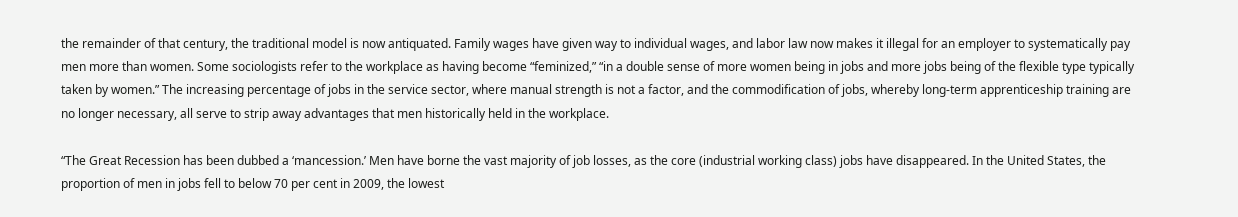the remainder of that century, the traditional model is now antiquated. Family wages have given way to individual wages, and labor law now makes it illegal for an employer to systematically pay men more than women. Some sociologists refer to the workplace as having become “feminized,” “in a double sense of more women being in jobs and more jobs being of the flexible type typically taken by women.” The increasing percentage of jobs in the service sector, where manual strength is not a factor, and the commodification of jobs, whereby long-term apprenticeship training are no longer necessary, all serve to strip away advantages that men historically held in the workplace.

“The Great Recession has been dubbed a ‘mancession.’ Men have borne the vast majority of job losses, as the core (industrial working class) jobs have disappeared. In the United States, the proportion of men in jobs fell to below 70 per cent in 2009, the lowest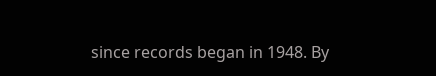since records began in 1948. By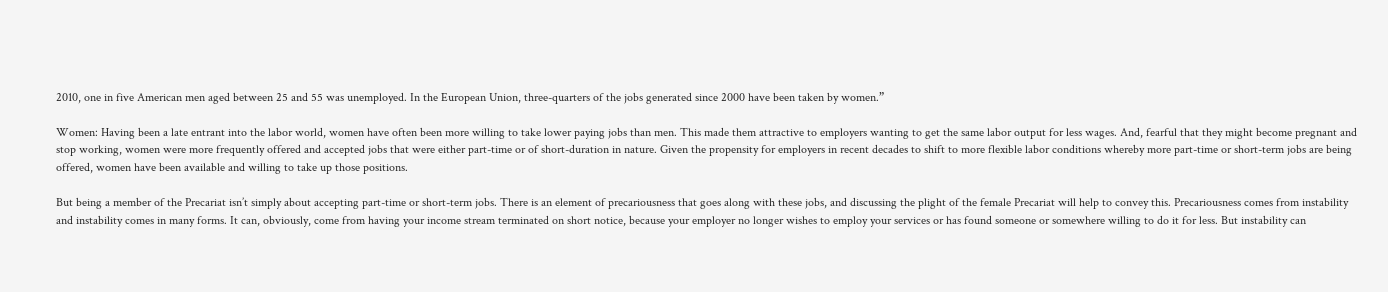2010, one in five American men aged between 25 and 55 was unemployed. In the European Union, three-quarters of the jobs generated since 2000 have been taken by women.”

Women: Having been a late entrant into the labor world, women have often been more willing to take lower paying jobs than men. This made them attractive to employers wanting to get the same labor output for less wages. And, fearful that they might become pregnant and stop working, women were more frequently offered and accepted jobs that were either part-time or of short-duration in nature. Given the propensity for employers in recent decades to shift to more flexible labor conditions whereby more part-time or short-term jobs are being offered, women have been available and willing to take up those positions.

But being a member of the Precariat isn’t simply about accepting part-time or short-term jobs. There is an element of precariousness that goes along with these jobs, and discussing the plight of the female Precariat will help to convey this. Precariousness comes from instability and instability comes in many forms. It can, obviously, come from having your income stream terminated on short notice, because your employer no longer wishes to employ your services or has found someone or somewhere willing to do it for less. But instability can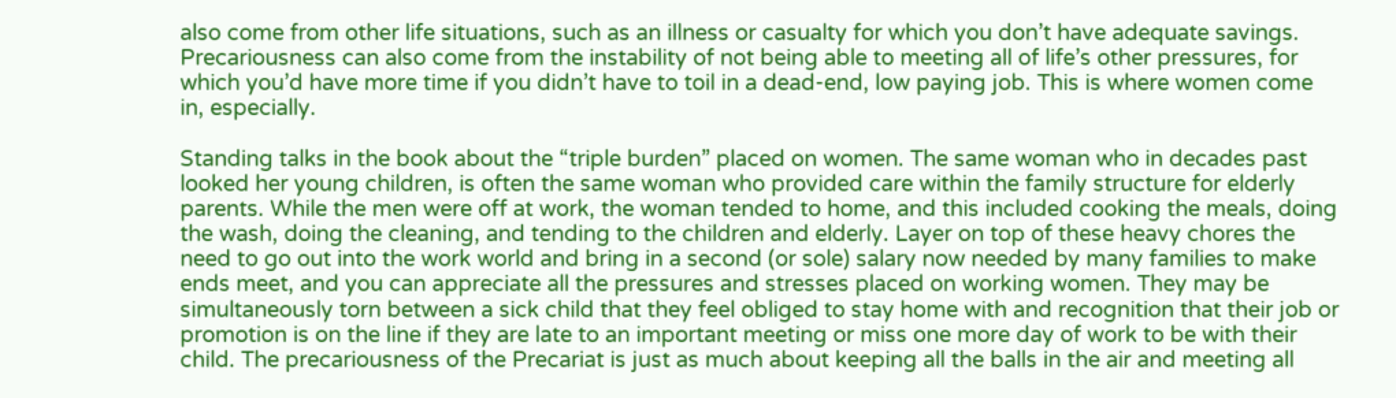also come from other life situations, such as an illness or casualty for which you don’t have adequate savings. Precariousness can also come from the instability of not being able to meeting all of life’s other pressures, for which you’d have more time if you didn’t have to toil in a dead-end, low paying job. This is where women come in, especially.

Standing talks in the book about the “triple burden” placed on women. The same woman who in decades past looked her young children, is often the same woman who provided care within the family structure for elderly parents. While the men were off at work, the woman tended to home, and this included cooking the meals, doing the wash, doing the cleaning, and tending to the children and elderly. Layer on top of these heavy chores the need to go out into the work world and bring in a second (or sole) salary now needed by many families to make ends meet, and you can appreciate all the pressures and stresses placed on working women. They may be simultaneously torn between a sick child that they feel obliged to stay home with and recognition that their job or promotion is on the line if they are late to an important meeting or miss one more day of work to be with their child. The precariousness of the Precariat is just as much about keeping all the balls in the air and meeting all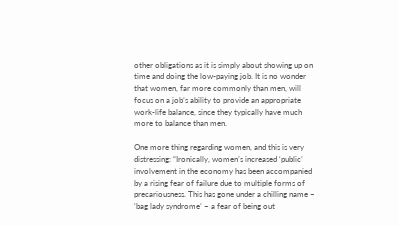other obligations as it is simply about showing up on time and doing the low-paying job. It is no wonder that women, far more commonly than men, will focus on a job’s ability to provide an appropriate work-life balance, since they typically have much more to balance than men.

One more thing regarding women, and this is very distressing: “Ironically, women’s increased ‘public’ involvement in the economy has been accompanied by a rising fear of failure due to multiple forms of precariousness. This has gone under a chilling name – ‘bag lady syndrome’ – a fear of being out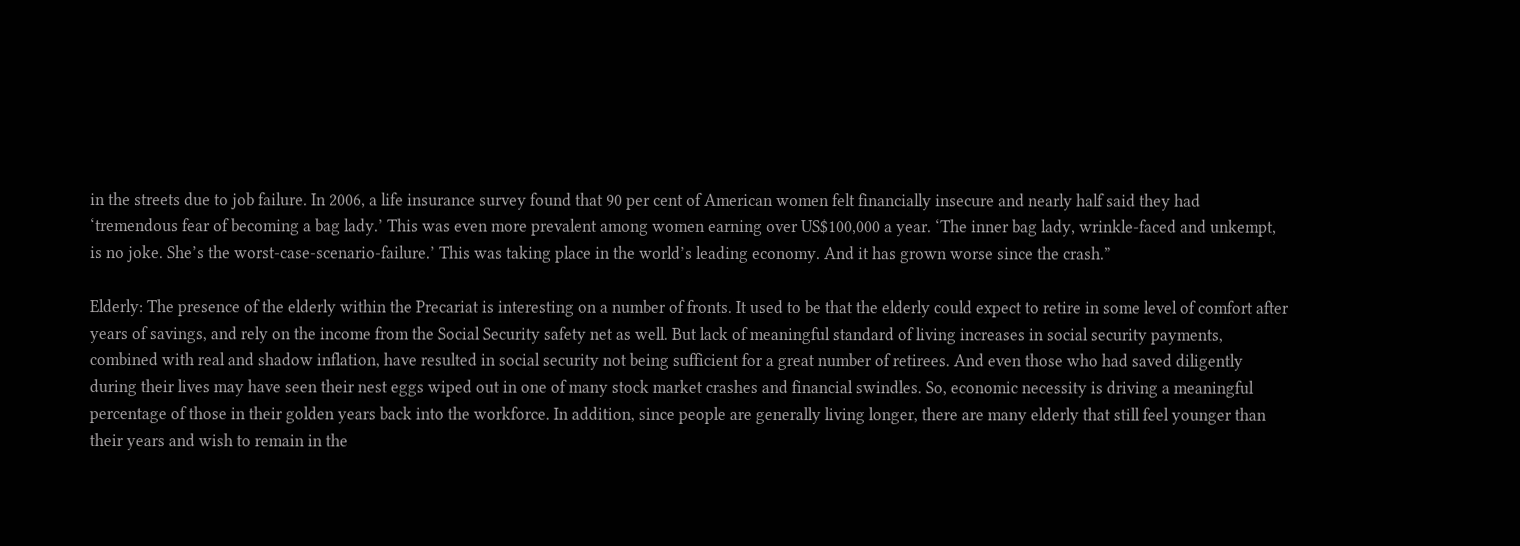in the streets due to job failure. In 2006, a life insurance survey found that 90 per cent of American women felt financially insecure and nearly half said they had ‘tremendous fear of becoming a bag lady.’ This was even more prevalent among women earning over US$100,000 a year. ‘The inner bag lady, wrinkle-faced and unkempt, is no joke. She’s the worst-case-scenario-failure.’ This was taking place in the world’s leading economy. And it has grown worse since the crash.”

Elderly: The presence of the elderly within the Precariat is interesting on a number of fronts. It used to be that the elderly could expect to retire in some level of comfort after years of savings, and rely on the income from the Social Security safety net as well. But lack of meaningful standard of living increases in social security payments, combined with real and shadow inflation, have resulted in social security not being sufficient for a great number of retirees. And even those who had saved diligently during their lives may have seen their nest eggs wiped out in one of many stock market crashes and financial swindles. So, economic necessity is driving a meaningful percentage of those in their golden years back into the workforce. In addition, since people are generally living longer, there are many elderly that still feel younger than their years and wish to remain in the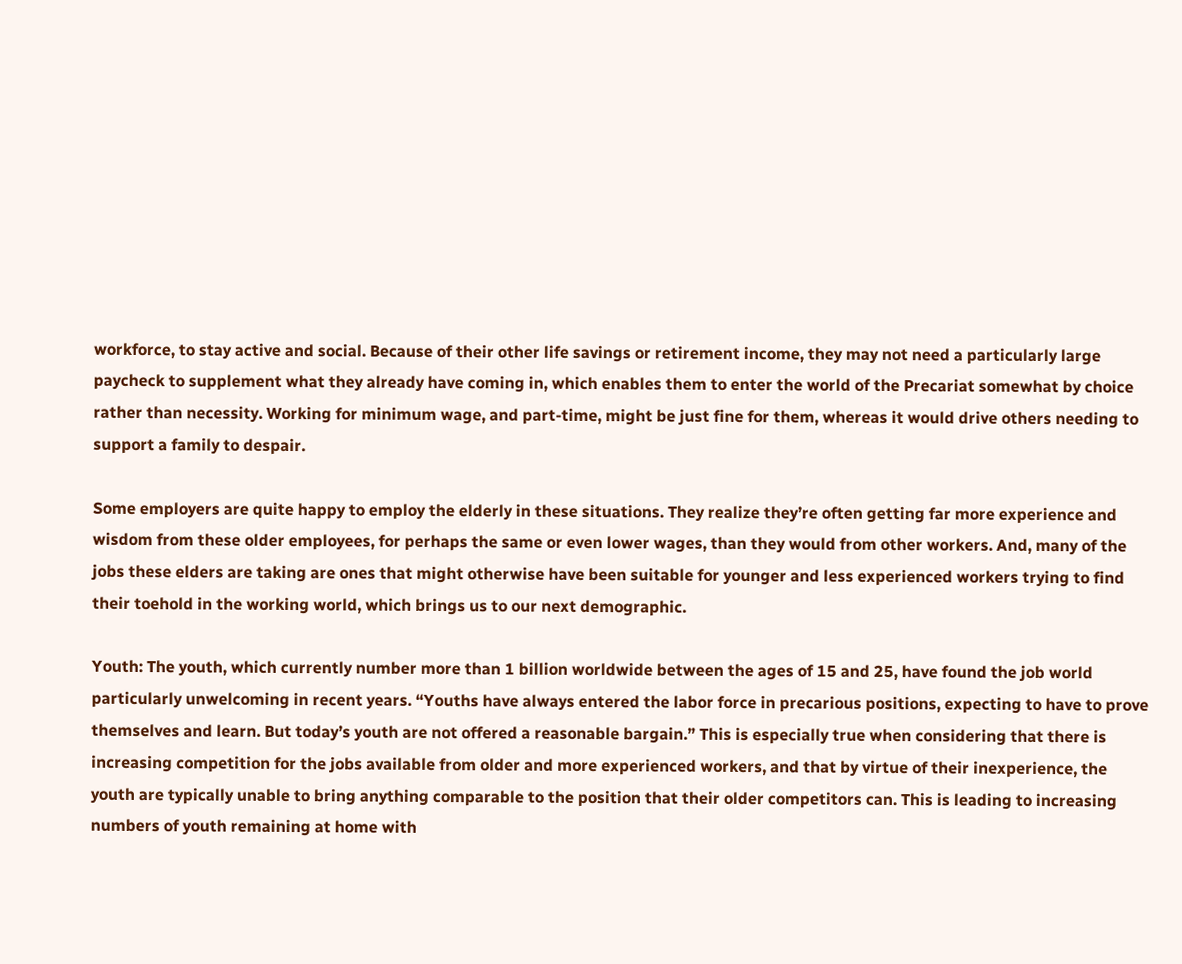workforce, to stay active and social. Because of their other life savings or retirement income, they may not need a particularly large paycheck to supplement what they already have coming in, which enables them to enter the world of the Precariat somewhat by choice rather than necessity. Working for minimum wage, and part-time, might be just fine for them, whereas it would drive others needing to support a family to despair.

Some employers are quite happy to employ the elderly in these situations. They realize they’re often getting far more experience and wisdom from these older employees, for perhaps the same or even lower wages, than they would from other workers. And, many of the jobs these elders are taking are ones that might otherwise have been suitable for younger and less experienced workers trying to find their toehold in the working world, which brings us to our next demographic.

Youth: The youth, which currently number more than 1 billion worldwide between the ages of 15 and 25, have found the job world particularly unwelcoming in recent years. “Youths have always entered the labor force in precarious positions, expecting to have to prove themselves and learn. But today’s youth are not offered a reasonable bargain.” This is especially true when considering that there is increasing competition for the jobs available from older and more experienced workers, and that by virtue of their inexperience, the youth are typically unable to bring anything comparable to the position that their older competitors can. This is leading to increasing numbers of youth remaining at home with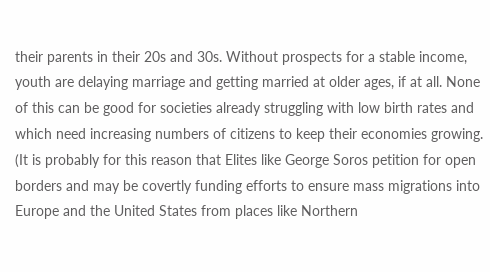their parents in their 20s and 30s. Without prospects for a stable income, youth are delaying marriage and getting married at older ages, if at all. None of this can be good for societies already struggling with low birth rates and which need increasing numbers of citizens to keep their economies growing. (It is probably for this reason that Elites like George Soros petition for open borders and may be covertly funding efforts to ensure mass migrations into Europe and the United States from places like Northern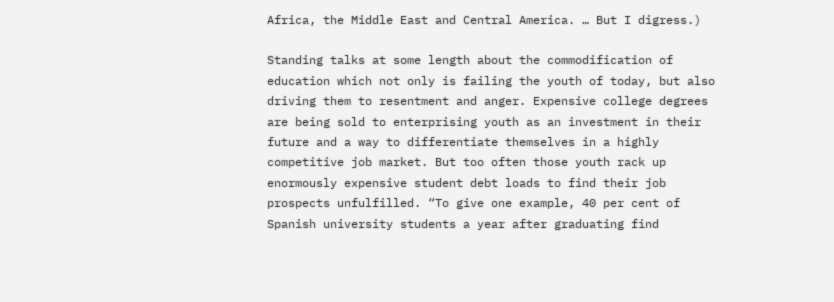Africa, the Middle East and Central America. … But I digress.)

Standing talks at some length about the commodification of education which not only is failing the youth of today, but also driving them to resentment and anger. Expensive college degrees are being sold to enterprising youth as an investment in their future and a way to differentiate themselves in a highly competitive job market. But too often those youth rack up enormously expensive student debt loads to find their job prospects unfulfilled. “To give one example, 40 per cent of Spanish university students a year after graduating find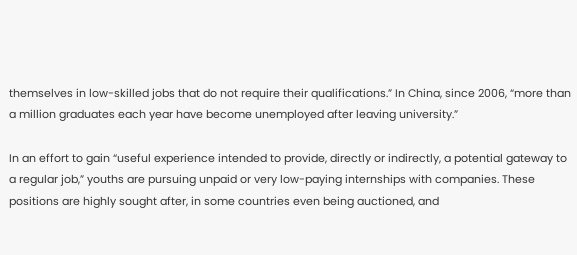themselves in low-skilled jobs that do not require their qualifications.” In China, since 2006, “more than a million graduates each year have become unemployed after leaving university.”

In an effort to gain “useful experience intended to provide, directly or indirectly, a potential gateway to a regular job,” youths are pursuing unpaid or very low-paying internships with companies. These positions are highly sought after, in some countries even being auctioned, and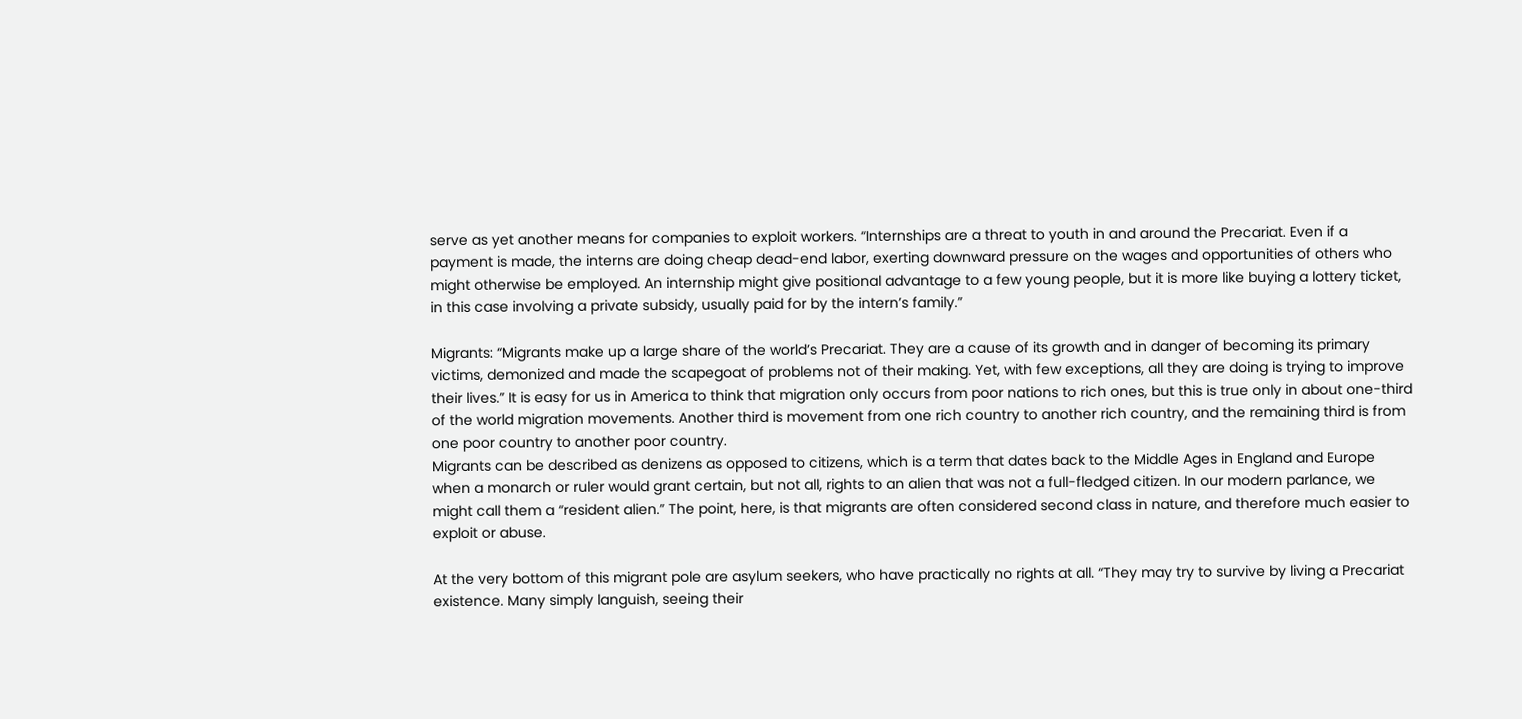serve as yet another means for companies to exploit workers. “Internships are a threat to youth in and around the Precariat. Even if a payment is made, the interns are doing cheap dead-end labor, exerting downward pressure on the wages and opportunities of others who might otherwise be employed. An internship might give positional advantage to a few young people, but it is more like buying a lottery ticket, in this case involving a private subsidy, usually paid for by the intern’s family.”

Migrants: “Migrants make up a large share of the world’s Precariat. They are a cause of its growth and in danger of becoming its primary victims, demonized and made the scapegoat of problems not of their making. Yet, with few exceptions, all they are doing is trying to improve their lives.” It is easy for us in America to think that migration only occurs from poor nations to rich ones, but this is true only in about one-third of the world migration movements. Another third is movement from one rich country to another rich country, and the remaining third is from one poor country to another poor country.
Migrants can be described as denizens as opposed to citizens, which is a term that dates back to the Middle Ages in England and Europe when a monarch or ruler would grant certain, but not all, rights to an alien that was not a full-fledged citizen. In our modern parlance, we might call them a “resident alien.” The point, here, is that migrants are often considered second class in nature, and therefore much easier to exploit or abuse.

At the very bottom of this migrant pole are asylum seekers, who have practically no rights at all. “They may try to survive by living a Precariat existence. Many simply languish, seeing their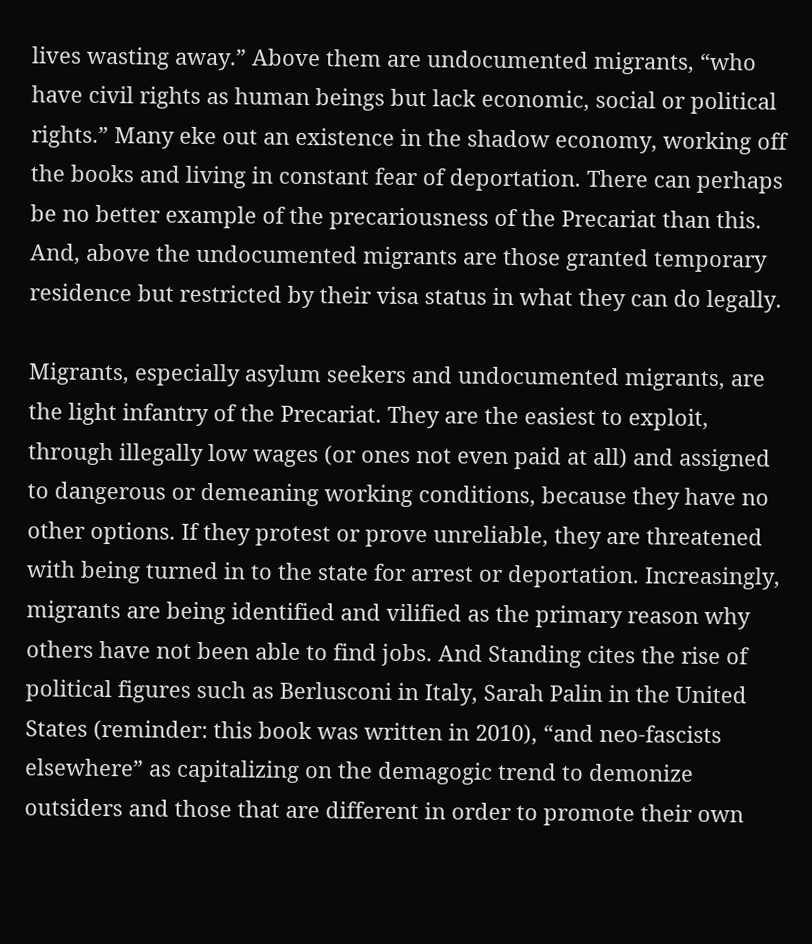lives wasting away.” Above them are undocumented migrants, “who have civil rights as human beings but lack economic, social or political rights.” Many eke out an existence in the shadow economy, working off the books and living in constant fear of deportation. There can perhaps be no better example of the precariousness of the Precariat than this. And, above the undocumented migrants are those granted temporary residence but restricted by their visa status in what they can do legally.

Migrants, especially asylum seekers and undocumented migrants, are the light infantry of the Precariat. They are the easiest to exploit, through illegally low wages (or ones not even paid at all) and assigned to dangerous or demeaning working conditions, because they have no other options. If they protest or prove unreliable, they are threatened with being turned in to the state for arrest or deportation. Increasingly, migrants are being identified and vilified as the primary reason why others have not been able to find jobs. And Standing cites the rise of political figures such as Berlusconi in Italy, Sarah Palin in the United States (reminder: this book was written in 2010), “and neo-fascists elsewhere” as capitalizing on the demagogic trend to demonize outsiders and those that are different in order to promote their own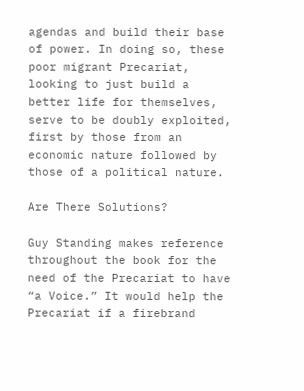agendas and build their base of power. In doing so, these poor migrant Precariat, looking to just build a better life for themselves, serve to be doubly exploited, first by those from an economic nature followed by those of a political nature.

Are There Solutions?

Guy Standing makes reference throughout the book for the need of the Precariat to have “a Voice.” It would help the Precariat if a firebrand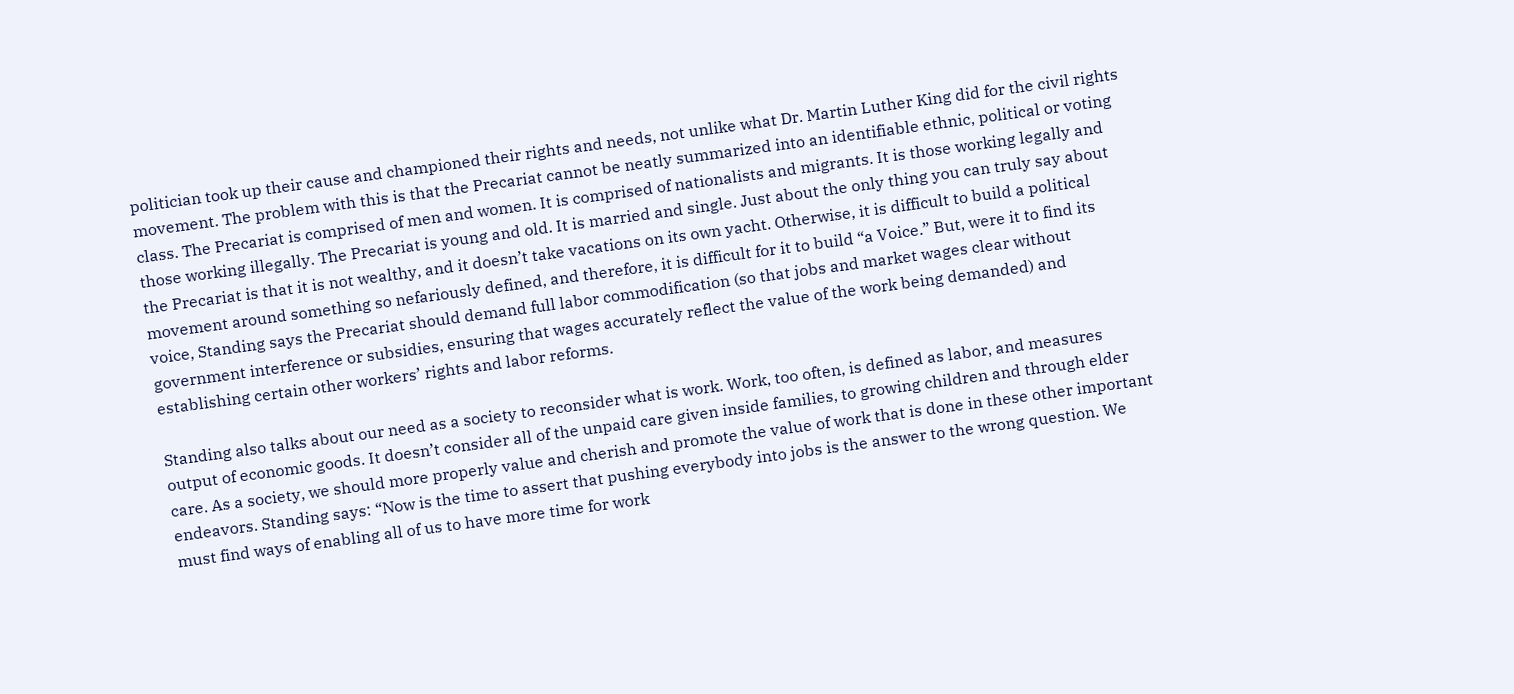politician took up their cause and championed their rights and needs, not unlike what Dr. Martin Luther King did for the civil rights movement. The problem with this is that the Precariat cannot be neatly summarized into an identifiable ethnic, political or voting class. The Precariat is comprised of men and women. It is comprised of nationalists and migrants. It is those working legally and those working illegally. The Precariat is young and old. It is married and single. Just about the only thing you can truly say about the Precariat is that it is not wealthy, and it doesn’t take vacations on its own yacht. Otherwise, it is difficult to build a political movement around something so nefariously defined, and therefore, it is difficult for it to build “a Voice.” But, were it to find its voice, Standing says the Precariat should demand full labor commodification (so that jobs and market wages clear without government interference or subsidies, ensuring that wages accurately reflect the value of the work being demanded) and establishing certain other workers’ rights and labor reforms.

Standing also talks about our need as a society to reconsider what is work. Work, too often, is defined as labor, and measures output of economic goods. It doesn’t consider all of the unpaid care given inside families, to growing children and through elder care. As a society, we should more properly value and cherish and promote the value of work that is done in these other important endeavors. Standing says: “Now is the time to assert that pushing everybody into jobs is the answer to the wrong question. We must find ways of enabling all of us to have more time for work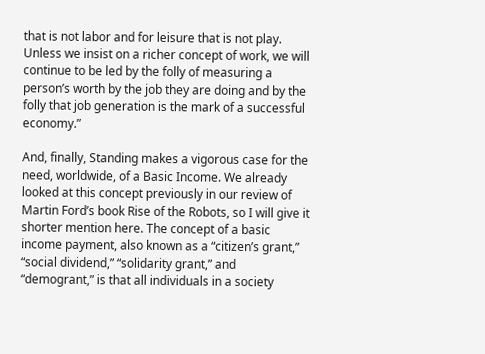that is not labor and for leisure that is not play. Unless we insist on a richer concept of work, we will continue to be led by the folly of measuring a person’s worth by the job they are doing and by the folly that job generation is the mark of a successful economy.”

And, finally, Standing makes a vigorous case for the need, worldwide, of a Basic Income. We already looked at this concept previously in our review of Martin Ford’s book Rise of the Robots, so I will give it shorter mention here. The concept of a basic income payment, also known as a “citizen’s grant,” “social dividend,” “solidarity grant,” and “demogrant,” is that all individuals in a society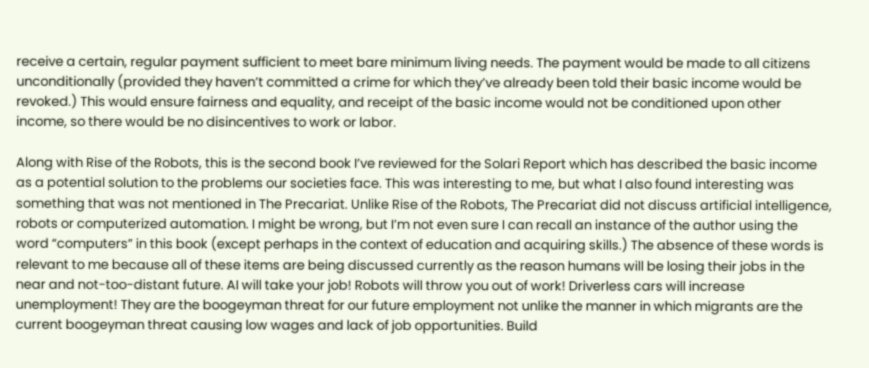receive a certain, regular payment sufficient to meet bare minimum living needs. The payment would be made to all citizens unconditionally (provided they haven’t committed a crime for which they’ve already been told their basic income would be revoked.) This would ensure fairness and equality, and receipt of the basic income would not be conditioned upon other income, so there would be no disincentives to work or labor.

Along with Rise of the Robots, this is the second book I’ve reviewed for the Solari Report which has described the basic income as a potential solution to the problems our societies face. This was interesting to me, but what I also found interesting was something that was not mentioned in The Precariat. Unlike Rise of the Robots, The Precariat did not discuss artificial intelligence, robots or computerized automation. I might be wrong, but I’m not even sure I can recall an instance of the author using the word “computers” in this book (except perhaps in the context of education and acquiring skills.) The absence of these words is relevant to me because all of these items are being discussed currently as the reason humans will be losing their jobs in the near and not-too-distant future. AI will take your job! Robots will throw you out of work! Driverless cars will increase unemployment! They are the boogeyman threat for our future employment not unlike the manner in which migrants are the current boogeyman threat causing low wages and lack of job opportunities. Build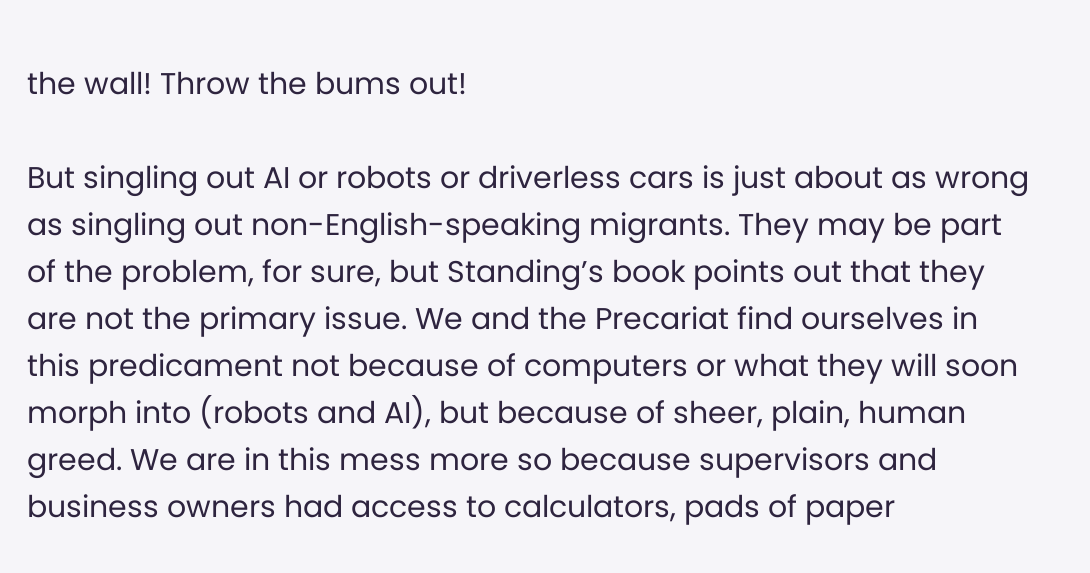the wall! Throw the bums out!

But singling out AI or robots or driverless cars is just about as wrong as singling out non-English-speaking migrants. They may be part of the problem, for sure, but Standing’s book points out that they are not the primary issue. We and the Precariat find ourselves in this predicament not because of computers or what they will soon morph into (robots and AI), but because of sheer, plain, human greed. We are in this mess more so because supervisors and business owners had access to calculators, pads of paper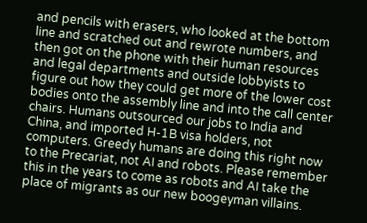and pencils with erasers, who looked at the bottom line and scratched out and rewrote numbers, and then got on the phone with their human resources and legal departments and outside lobbyists to figure out how they could get more of the lower cost bodies onto the assembly line and into the call center chairs. Humans outsourced our jobs to India and China, and imported H-1B visa holders, not computers. Greedy humans are doing this right now to the Precariat, not AI and robots. Please remember this in the years to come as robots and AI take the place of migrants as our new boogeyman villains.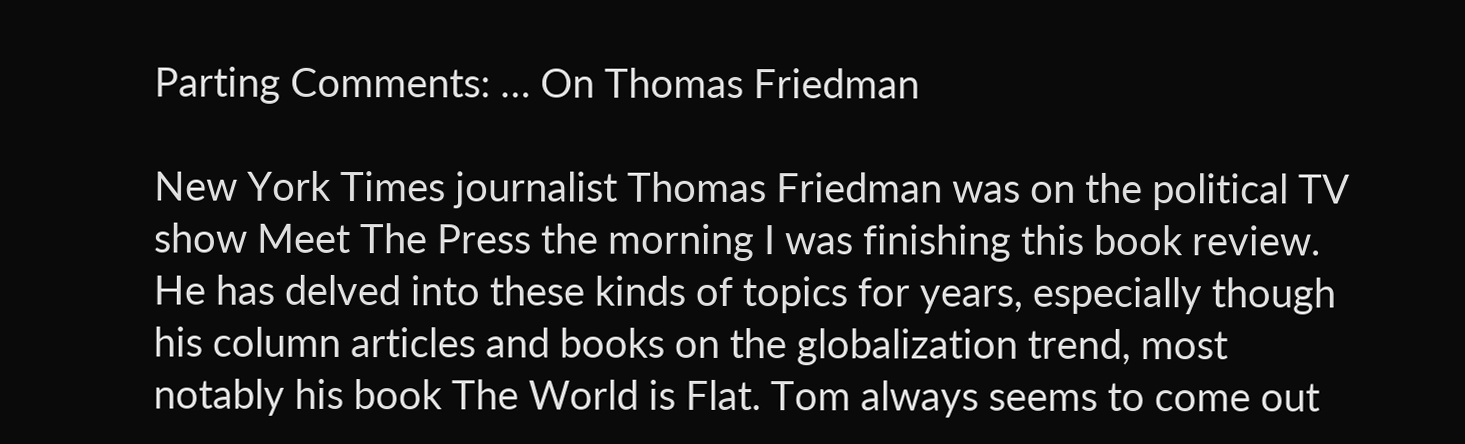Parting Comments: … On Thomas Friedman

New York Times journalist Thomas Friedman was on the political TV show Meet The Press the morning I was finishing this book review. He has delved into these kinds of topics for years, especially though his column articles and books on the globalization trend, most notably his book The World is Flat. Tom always seems to come out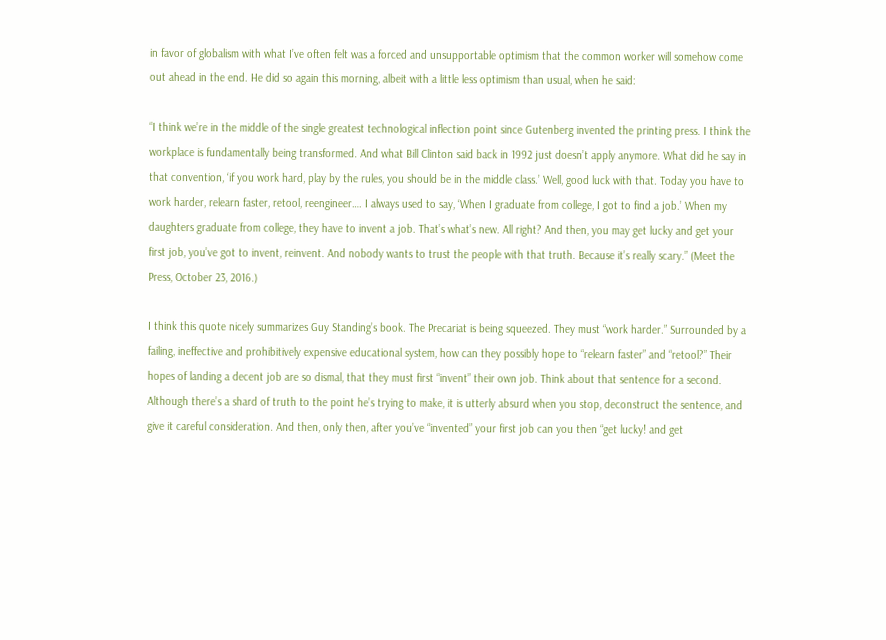in favor of globalism with what I’ve often felt was a forced and unsupportable optimism that the common worker will somehow come out ahead in the end. He did so again this morning, albeit with a little less optimism than usual, when he said:

“I think we’re in the middle of the single greatest technological inflection point since Gutenberg invented the printing press. I think the workplace is fundamentally being transformed. And what Bill Clinton said back in 1992 just doesn’t apply anymore. What did he say in that convention, ‘if you work hard, play by the rules, you should be in the middle class.’ Well, good luck with that. Today you have to work harder, relearn faster, retool, reengineer…. I always used to say, ‘When I graduate from college, I got to find a job.’ When my daughters graduate from college, they have to invent a job. That’s what’s new. All right? And then, you may get lucky and get your first job, you’ve got to invent, reinvent. And nobody wants to trust the people with that truth. Because it’s really scary.” (Meet the Press, October 23, 2016.)

I think this quote nicely summarizes Guy Standing’s book. The Precariat is being squeezed. They must “work harder.” Surrounded by a failing, ineffective and prohibitively expensive educational system, how can they possibly hope to “relearn faster” and “retool?” Their hopes of landing a decent job are so dismal, that they must first “invent” their own job. Think about that sentence for a second. Although there’s a shard of truth to the point he’s trying to make, it is utterly absurd when you stop, deconstruct the sentence, and give it careful consideration. And then, only then, after you’ve “invented” your first job can you then “get lucky! and get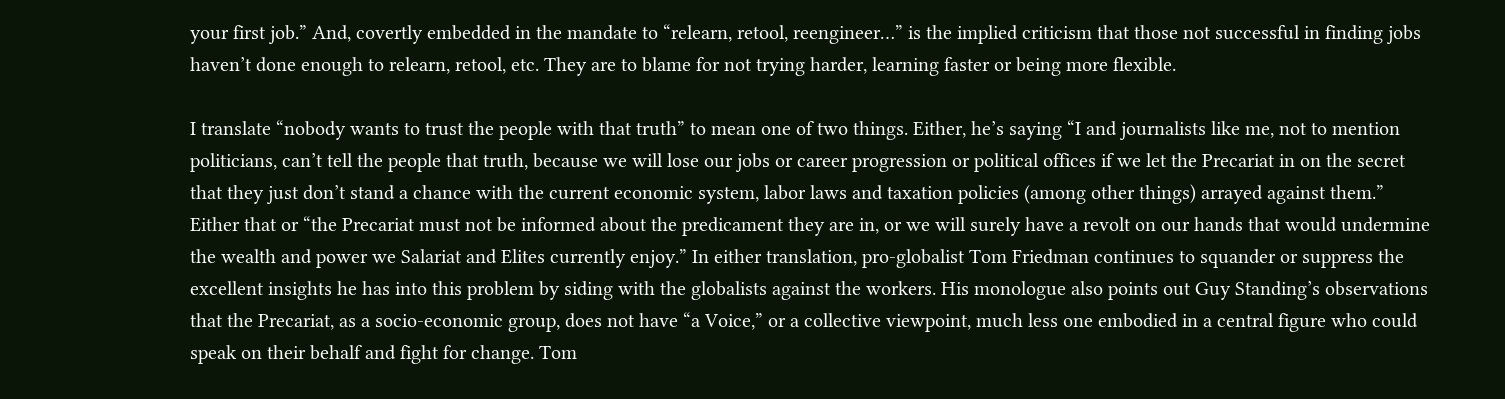your first job.” And, covertly embedded in the mandate to “relearn, retool, reengineer…” is the implied criticism that those not successful in finding jobs haven’t done enough to relearn, retool, etc. They are to blame for not trying harder, learning faster or being more flexible.

I translate “nobody wants to trust the people with that truth” to mean one of two things. Either, he’s saying “I and journalists like me, not to mention politicians, can’t tell the people that truth, because we will lose our jobs or career progression or political offices if we let the Precariat in on the secret that they just don’t stand a chance with the current economic system, labor laws and taxation policies (among other things) arrayed against them.” Either that or “the Precariat must not be informed about the predicament they are in, or we will surely have a revolt on our hands that would undermine the wealth and power we Salariat and Elites currently enjoy.” In either translation, pro-globalist Tom Friedman continues to squander or suppress the excellent insights he has into this problem by siding with the globalists against the workers. His monologue also points out Guy Standing’s observations that the Precariat, as a socio-economic group, does not have “a Voice,” or a collective viewpoint, much less one embodied in a central figure who could speak on their behalf and fight for change. Tom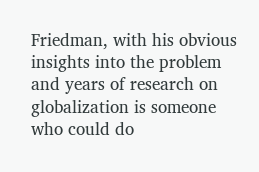Friedman, with his obvious insights into the problem and years of research on globalization is someone who could do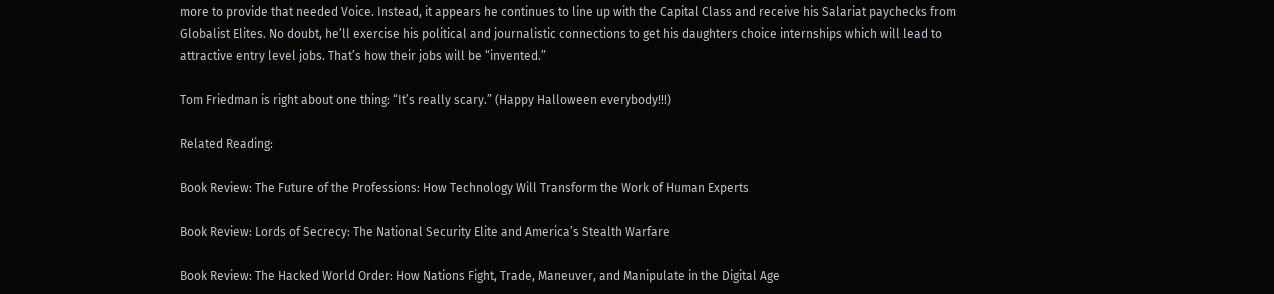more to provide that needed Voice. Instead, it appears he continues to line up with the Capital Class and receive his Salariat paychecks from Globalist Elites. No doubt, he’ll exercise his political and journalistic connections to get his daughters choice internships which will lead to attractive entry level jobs. That’s how their jobs will be “invented.”

Tom Friedman is right about one thing: “It’s really scary.” (Happy Halloween everybody!!!)

Related Reading:

Book Review: The Future of the Professions: How Technology Will Transform the Work of Human Experts

Book Review: Lords of Secrecy: The National Security Elite and America’s Stealth Warfare

Book Review: The Hacked World Order: How Nations Fight, Trade, Maneuver, and Manipulate in the Digital Age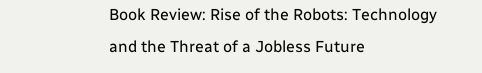Book Review: Rise of the Robots: Technology and the Threat of a Jobless Future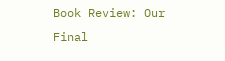Book Review: Our Final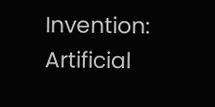Invention: Artificial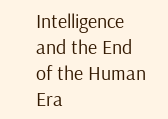Intelligence and the End of the Human Era